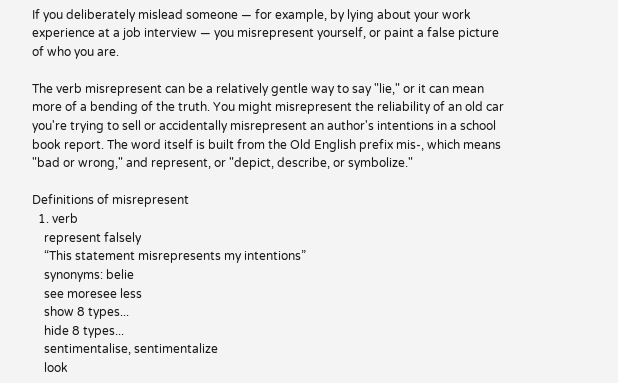If you deliberately mislead someone — for example, by lying about your work experience at a job interview — you misrepresent yourself, or paint a false picture of who you are.

The verb misrepresent can be a relatively gentle way to say "lie," or it can mean more of a bending of the truth. You might misrepresent the reliability of an old car you're trying to sell or accidentally misrepresent an author's intentions in a school book report. The word itself is built from the Old English prefix mis-, which means "bad or wrong," and represent, or "depict, describe, or symbolize."

Definitions of misrepresent
  1. verb
    represent falsely
    “This statement misrepresents my intentions”
    synonyms: belie
    see moresee less
    show 8 types...
    hide 8 types...
    sentimentalise, sentimentalize
    look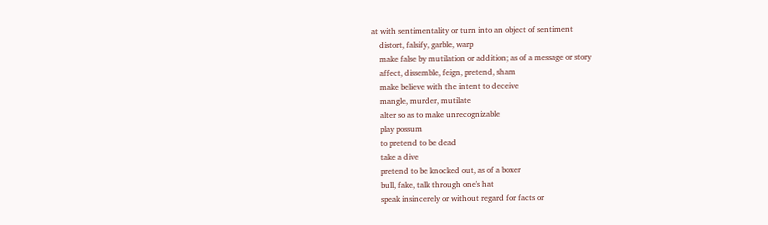at with sentimentality or turn into an object of sentiment
    distort, falsify, garble, warp
    make false by mutilation or addition; as of a message or story
    affect, dissemble, feign, pretend, sham
    make believe with the intent to deceive
    mangle, murder, mutilate
    alter so as to make unrecognizable
    play possum
    to pretend to be dead
    take a dive
    pretend to be knocked out, as of a boxer
    bull, fake, talk through one's hat
    speak insincerely or without regard for facts or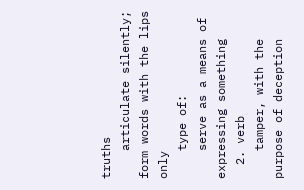truths
    articulate silently; form words with the lips only
    type of:
    serve as a means of expressing something
  2. verb
    tamper, with the purpose of deception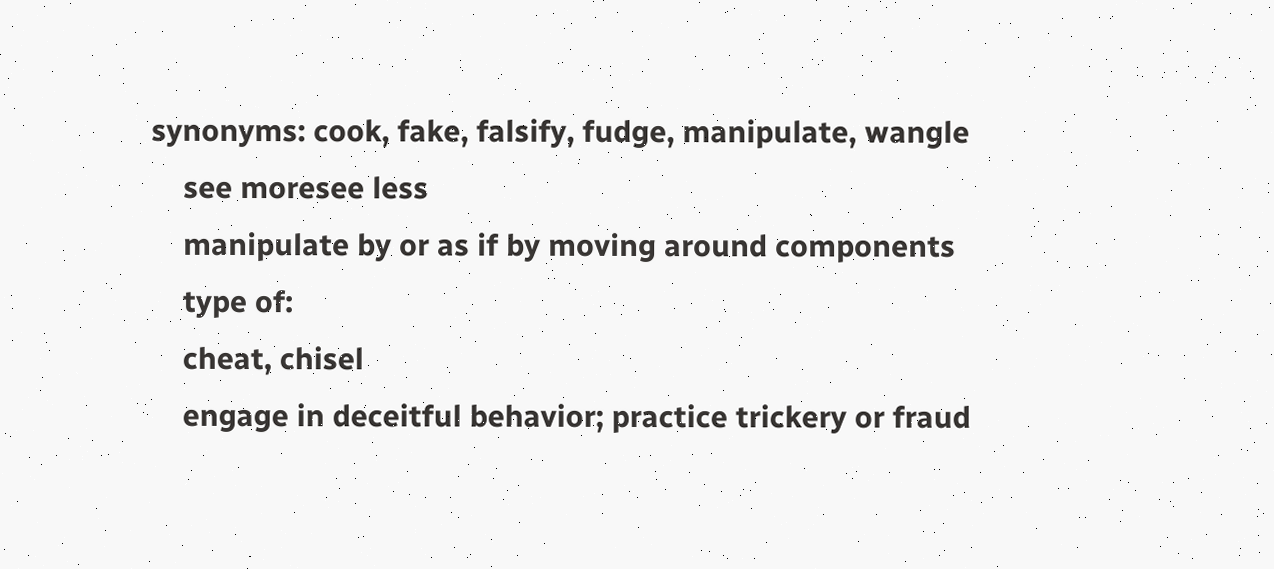synonyms: cook, fake, falsify, fudge, manipulate, wangle
    see moresee less
    manipulate by or as if by moving around components
    type of:
    cheat, chisel
    engage in deceitful behavior; practice trickery or fraud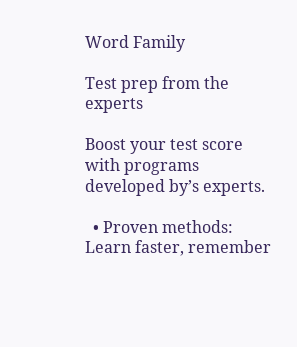Word Family

Test prep from the experts

Boost your test score with programs developed by’s experts.

  • Proven methods: Learn faster, remember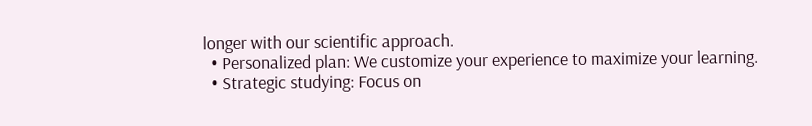longer with our scientific approach.
  • Personalized plan: We customize your experience to maximize your learning.
  • Strategic studying: Focus on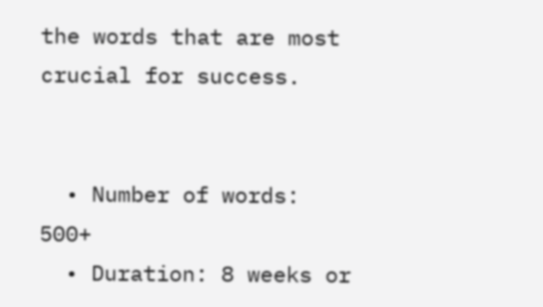the words that are most crucial for success.


  • Number of words: 500+
  • Duration: 8 weeks or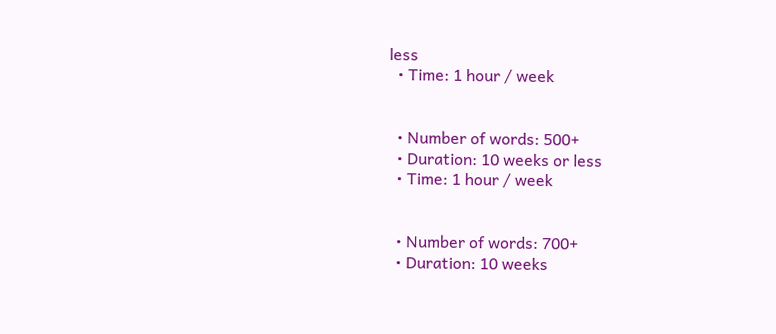less
  • Time: 1 hour / week


  • Number of words: 500+
  • Duration: 10 weeks or less
  • Time: 1 hour / week


  • Number of words: 700+
  • Duration: 10 weeks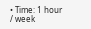• Time: 1 hour / week